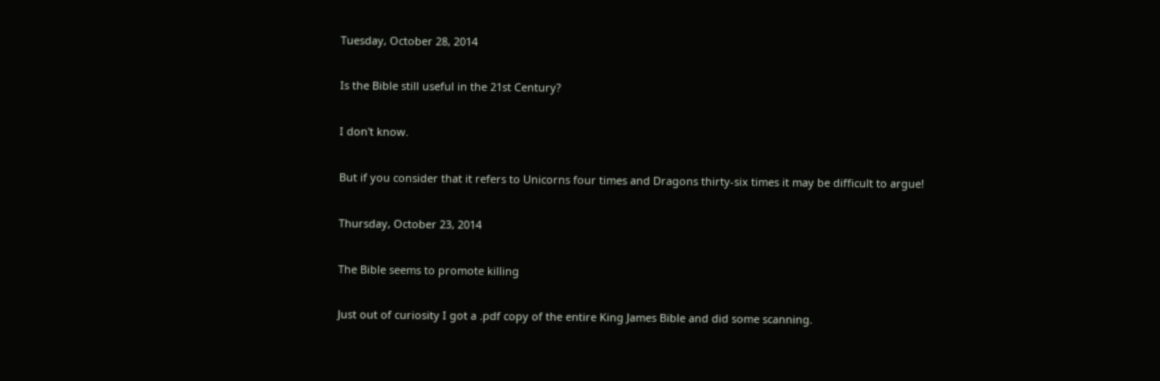Tuesday, October 28, 2014

Is the Bible still useful in the 21st Century?

I don't know.

But if you consider that it refers to Unicorns four times and Dragons thirty-six times it may be difficult to argue!

Thursday, October 23, 2014

The Bible seems to promote killing

Just out of curiosity I got a .pdf copy of the entire King James Bible and did some scanning.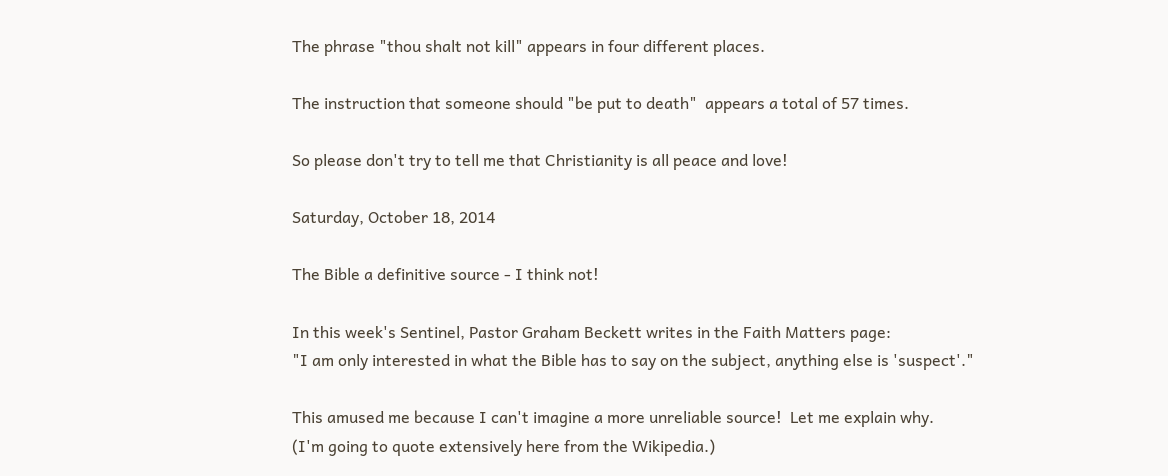The phrase "thou shalt not kill" appears in four different places.

The instruction that someone should "be put to death"  appears a total of 57 times.

So please don't try to tell me that Christianity is all peace and love!

Saturday, October 18, 2014

The Bible a definitive source - I think not!

In this week's Sentinel, Pastor Graham Beckett writes in the Faith Matters page:
"I am only interested in what the Bible has to say on the subject, anything else is 'suspect'."

This amused me because I can't imagine a more unreliable source!  Let me explain why.
(I'm going to quote extensively here from the Wikipedia.)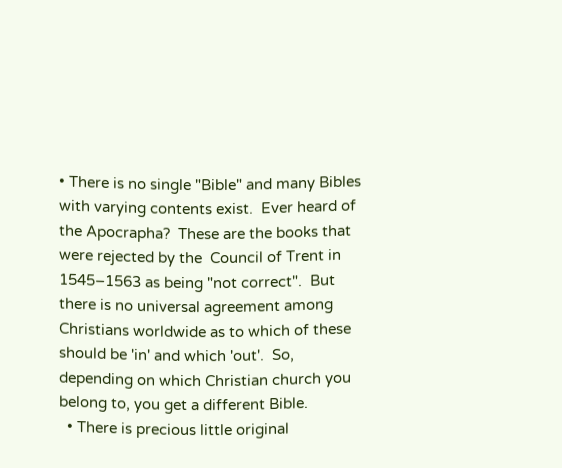• There is no single "Bible" and many Bibles with varying contents exist.  Ever heard of the Apocrapha?  These are the books that were rejected by the  Council of Trent in 1545–1563 as being "not correct".  But there is no universal agreement among Christians worldwide as to which of these should be 'in' and which 'out'.  So, depending on which Christian church you belong to, you get a different Bible.
  • There is precious little original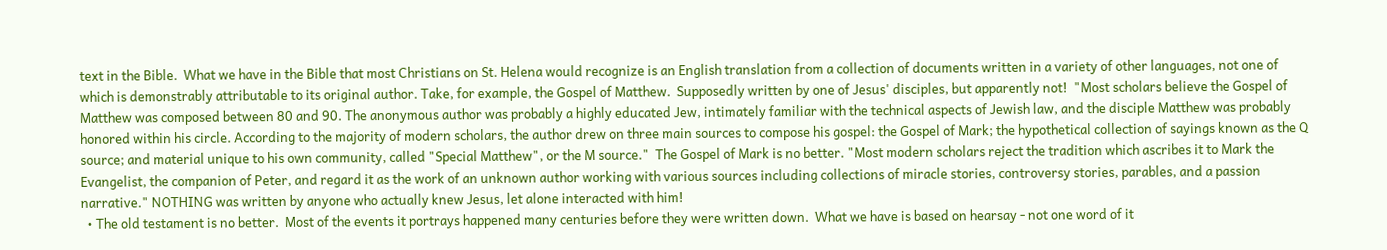text in the Bible.  What we have in the Bible that most Christians on St. Helena would recognize is an English translation from a collection of documents written in a variety of other languages, not one of which is demonstrably attributable to its original author. Take, for example, the Gospel of Matthew.  Supposedly written by one of Jesus' disciples, but apparently not!  "Most scholars believe the Gospel of Matthew was composed between 80 and 90. The anonymous author was probably a highly educated Jew, intimately familiar with the technical aspects of Jewish law, and the disciple Matthew was probably honored within his circle. According to the majority of modern scholars, the author drew on three main sources to compose his gospel: the Gospel of Mark; the hypothetical collection of sayings known as the Q source; and material unique to his own community, called "Special Matthew", or the M source."  The Gospel of Mark is no better. "Most modern scholars reject the tradition which ascribes it to Mark the Evangelist, the companion of Peter, and regard it as the work of an unknown author working with various sources including collections of miracle stories, controversy stories, parables, and a passion narrative." NOTHING was written by anyone who actually knew Jesus, let alone interacted with him!
  • The old testament is no better.  Most of the events it portrays happened many centuries before they were written down.  What we have is based on hearsay - not one word of it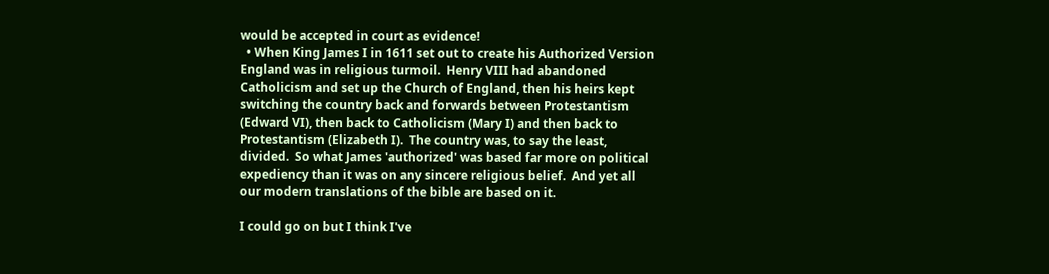would be accepted in court as evidence!
  • When King James I in 1611 set out to create his Authorized Version England was in religious turmoil.  Henry VIII had abandoned Catholicism and set up the Church of England, then his heirs kept switching the country back and forwards between Protestantism (Edward VI), then back to Catholicism (Mary I) and then back to Protestantism (Elizabeth I).  The country was, to say the least, divided.  So what James 'authorized' was based far more on political expediency than it was on any sincere religious belief.  And yet all our modern translations of the bible are based on it.

I could go on but I think I've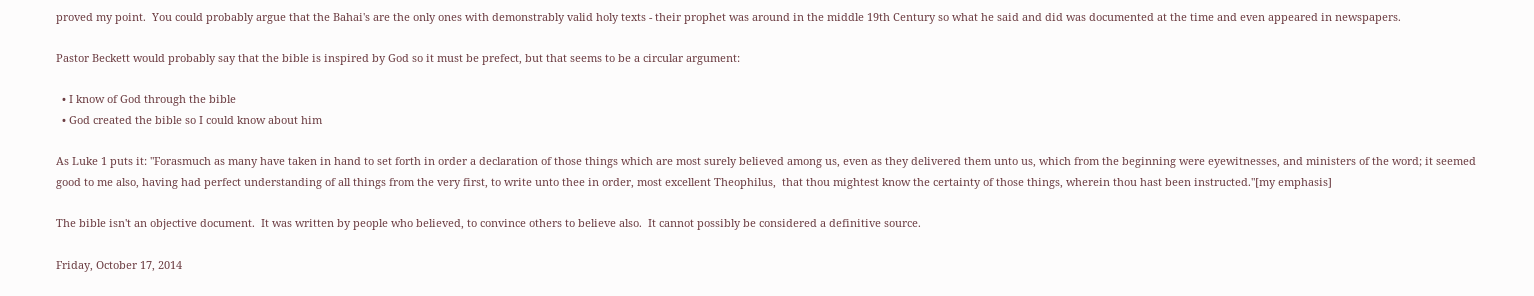proved my point.  You could probably argue that the Bahai's are the only ones with demonstrably valid holy texts - their prophet was around in the middle 19th Century so what he said and did was documented at the time and even appeared in newspapers.

Pastor Beckett would probably say that the bible is inspired by God so it must be prefect, but that seems to be a circular argument:

  • I know of God through the bible
  • God created the bible so I could know about him

As Luke 1 puts it: "Forasmuch as many have taken in hand to set forth in order a declaration of those things which are most surely believed among us, even as they delivered them unto us, which from the beginning were eyewitnesses, and ministers of the word; it seemed good to me also, having had perfect understanding of all things from the very first, to write unto thee in order, most excellent Theophilus,  that thou mightest know the certainty of those things, wherein thou hast been instructed."[my emphasis]

The bible isn't an objective document.  It was written by people who believed, to convince others to believe also.  It cannot possibly be considered a definitive source.

Friday, October 17, 2014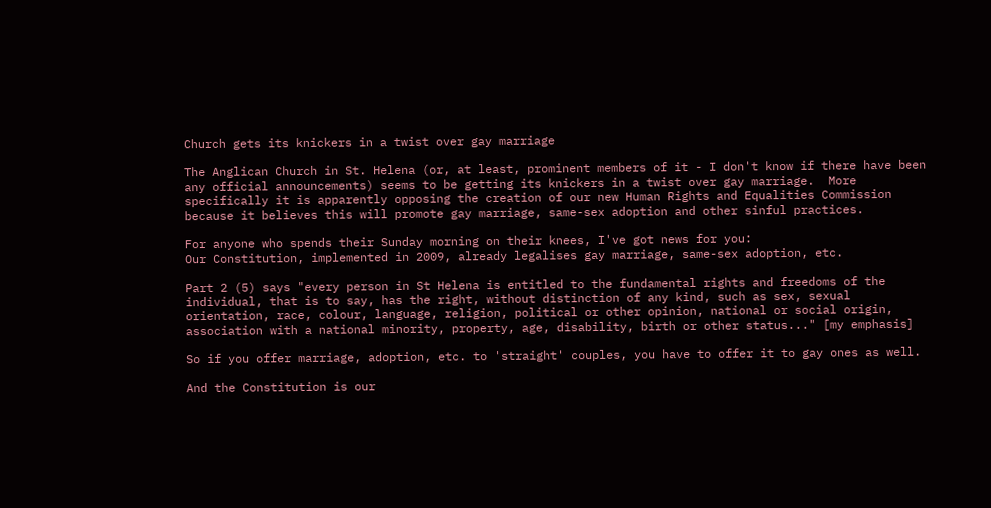Church gets its knickers in a twist over gay marriage

The Anglican Church in St. Helena (or, at least, prominent members of it - I don't know if there have been any official announcements) seems to be getting its knickers in a twist over gay marriage.  More specifically it is apparently opposing the creation of our new Human Rights and Equalities Commission because it believes this will promote gay marriage, same-sex adoption and other sinful practices.

For anyone who spends their Sunday morning on their knees, I've got news for you:
Our Constitution, implemented in 2009, already legalises gay marriage, same-sex adoption, etc.

Part 2 (5) says "every person in St Helena is entitled to the fundamental rights and freedoms of the individual, that is to say, has the right, without distinction of any kind, such as sex, sexual orientation, race, colour, language, religion, political or other opinion, national or social origin, association with a national minority, property, age, disability, birth or other status..." [my emphasis]

So if you offer marriage, adoption, etc. to 'straight' couples, you have to offer it to gay ones as well.

And the Constitution is our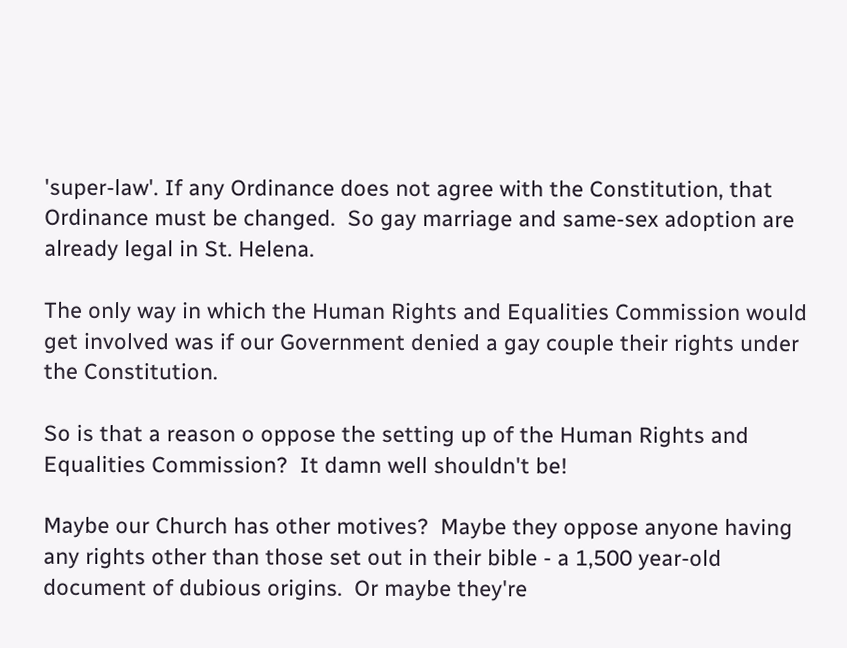'super-law'. If any Ordinance does not agree with the Constitution, that Ordinance must be changed.  So gay marriage and same-sex adoption are already legal in St. Helena.

The only way in which the Human Rights and Equalities Commission would get involved was if our Government denied a gay couple their rights under the Constitution.

So is that a reason o oppose the setting up of the Human Rights and Equalities Commission?  It damn well shouldn't be!

Maybe our Church has other motives?  Maybe they oppose anyone having any rights other than those set out in their bible - a 1,500 year-old document of dubious origins.  Or maybe they're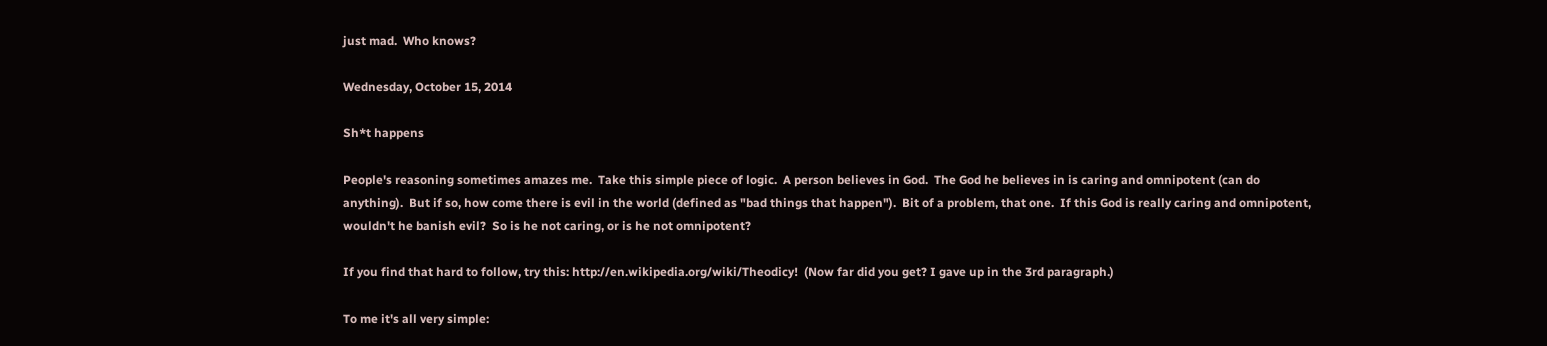just mad.  Who knows?

Wednesday, October 15, 2014

Sh*t happens

People's reasoning sometimes amazes me.  Take this simple piece of logic.  A person believes in God.  The God he believes in is caring and omnipotent (can do anything).  But if so, how come there is evil in the world (defined as "bad things that happen").  Bit of a problem, that one.  If this God is really caring and omnipotent, wouldn't he banish evil?  So is he not caring, or is he not omnipotent?

If you find that hard to follow, try this: http://en.wikipedia.org/wiki/Theodicy!  (Now far did you get? I gave up in the 3rd paragraph.)

To me it's all very simple: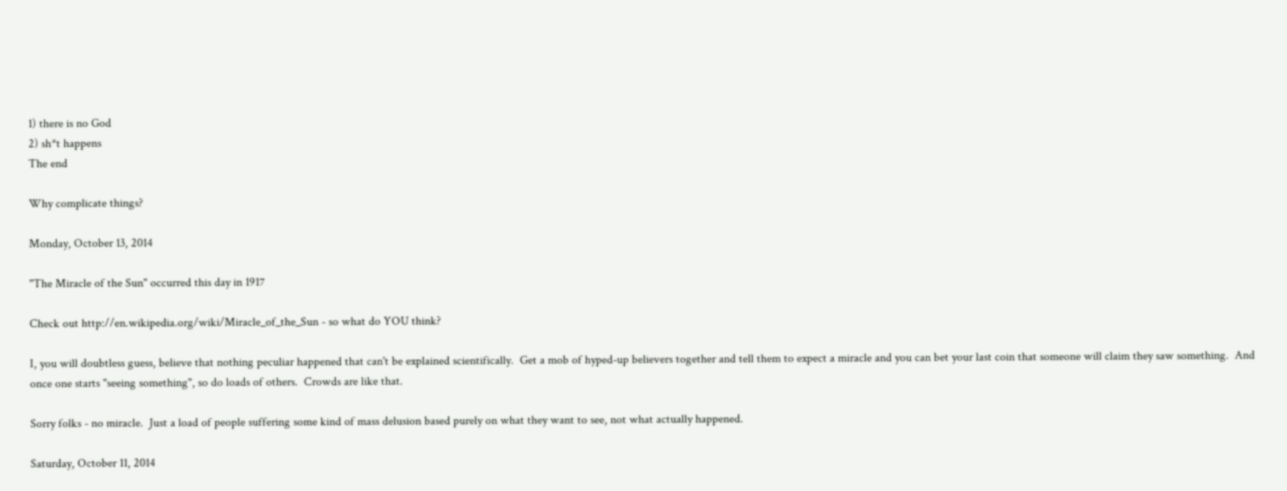1) there is no God
2) sh*t happens
The end

Why complicate things?

Monday, October 13, 2014

"The Miracle of the Sun" occurred this day in 1917

Check out http://en.wikipedia.org/wiki/Miracle_of_the_Sun - so what do YOU think?

I, you will doubtless guess, believe that nothing peculiar happened that can't be explained scientifically.  Get a mob of hyped-up believers together and tell them to expect a miracle and you can bet your last coin that someone will claim they saw something.  And once one starts "seeing something", so do loads of others.  Crowds are like that.

Sorry folks - no miracle.  Just a load of people suffering some kind of mass delusion based purely on what they want to see, not what actually happened.

Saturday, October 11, 2014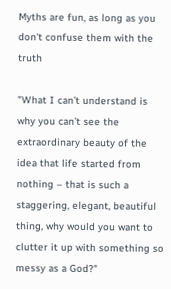Myths are fun, as long as you don't confuse them with the truth

"What I can’t understand is why you can’t see the extraordinary beauty of the idea that life started from nothing – that is such a staggering, elegant, beautiful thing, why would you want to clutter it up with something so messy as a God?"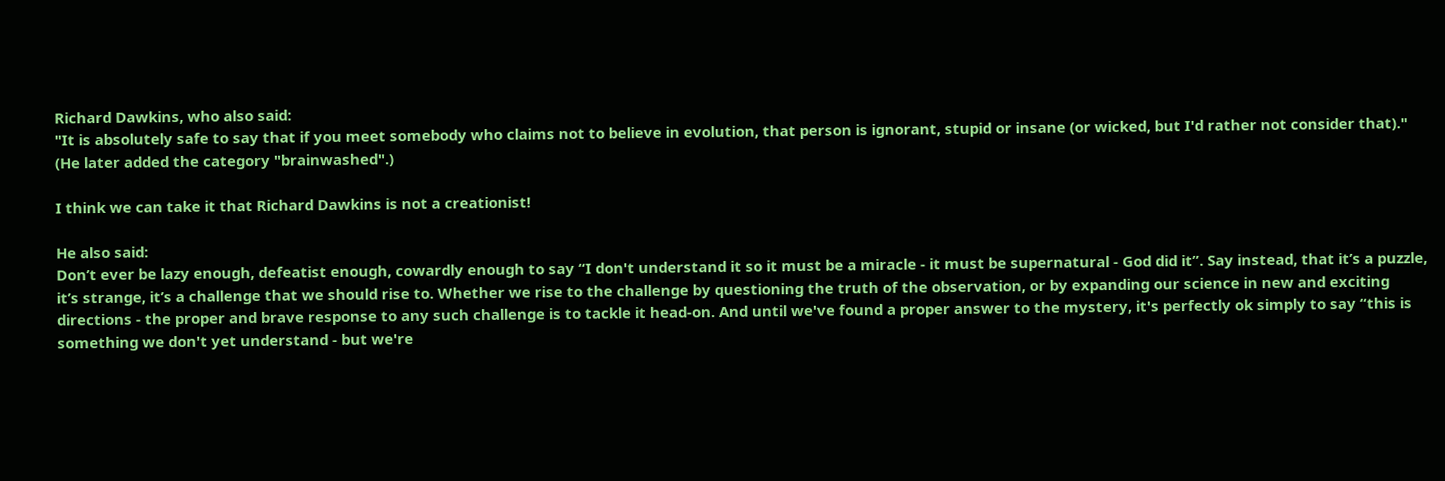Richard Dawkins, who also said:
"It is absolutely safe to say that if you meet somebody who claims not to believe in evolution, that person is ignorant, stupid or insane (or wicked, but I'd rather not consider that)."
(He later added the category "brainwashed".)

I think we can take it that Richard Dawkins is not a creationist!

He also said:
Don’t ever be lazy enough, defeatist enough, cowardly enough to say “I don't understand it so it must be a miracle - it must be supernatural - God did it”. Say instead, that it’s a puzzle, it’s strange, it’s a challenge that we should rise to. Whether we rise to the challenge by questioning the truth of the observation, or by expanding our science in new and exciting directions - the proper and brave response to any such challenge is to tackle it head-on. And until we've found a proper answer to the mystery, it's perfectly ok simply to say “this is something we don't yet understand - but we're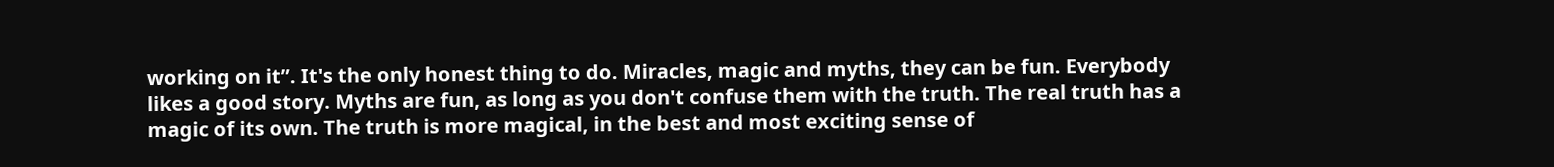working on it”. It's the only honest thing to do. Miracles, magic and myths, they can be fun. Everybody likes a good story. Myths are fun, as long as you don't confuse them with the truth. The real truth has a magic of its own. The truth is more magical, in the best and most exciting sense of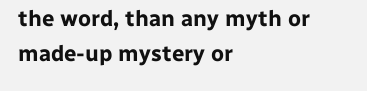the word, than any myth or made-up mystery or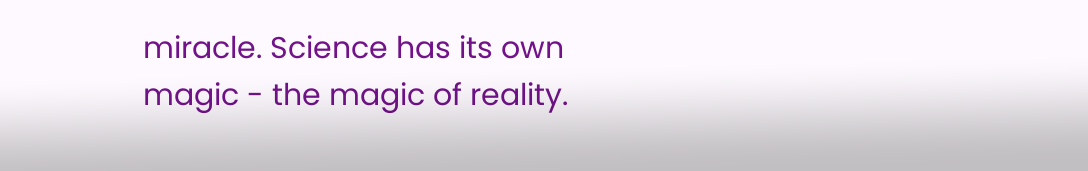miracle. Science has its own magic - the magic of reality.